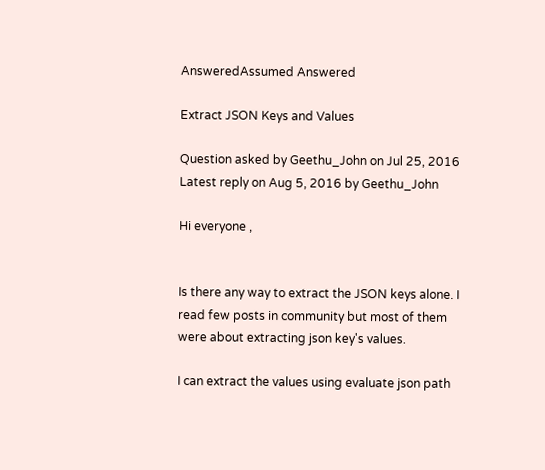AnsweredAssumed Answered

Extract JSON Keys and Values

Question asked by Geethu_John on Jul 25, 2016
Latest reply on Aug 5, 2016 by Geethu_John

Hi everyone ,


Is there any way to extract the JSON keys alone. I read few posts in community but most of them were about extracting json key's values.

I can extract the values using evaluate json path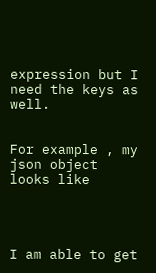expression but I need the keys as well.


For example , my json object looks like




I am able to get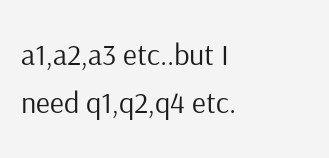a1,a2,a3 etc..but I need q1,q2,q4 etc.